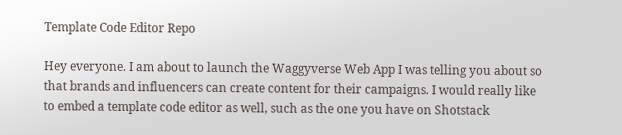Template Code Editor Repo

Hey everyone. I am about to launch the Waggyverse Web App I was telling you about so that brands and influencers can create content for their campaigns. I would really like to embed a template code editor as well, such as the one you have on Shotstack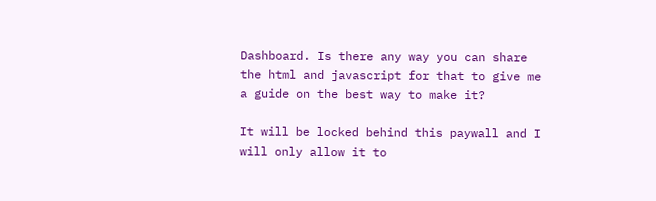Dashboard. Is there any way you can share the html and javascript for that to give me a guide on the best way to make it?

It will be locked behind this paywall and I will only allow it to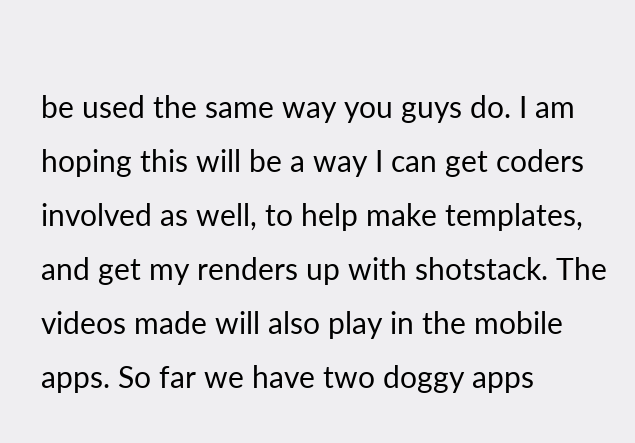be used the same way you guys do. I am hoping this will be a way I can get coders involved as well, to help make templates, and get my renders up with shotstack. The videos made will also play in the mobile apps. So far we have two doggy apps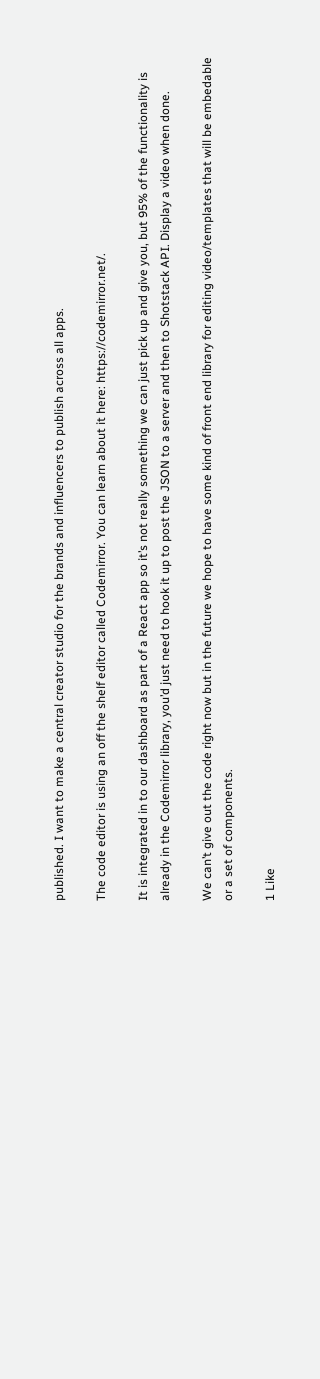published. I want to make a central creator studio for the brands and influencers to publish across all apps.

The code editor is using an off the shelf editor called Codemirror. You can learn about it here: https://codemirror.net/.

It is integrated in to our dashboard as part of a React app so it’s not really something we can just pick up and give you, but 95% of the functionality is already in the Codemirror library, you’d just need to hook it up to post the JSON to a server and then to Shotstack API. Display a video when done.

We can’t give out the code right now but in the future we hope to have some kind of front end library for editing video/templates that will be embedable or a set of components.

1 Like